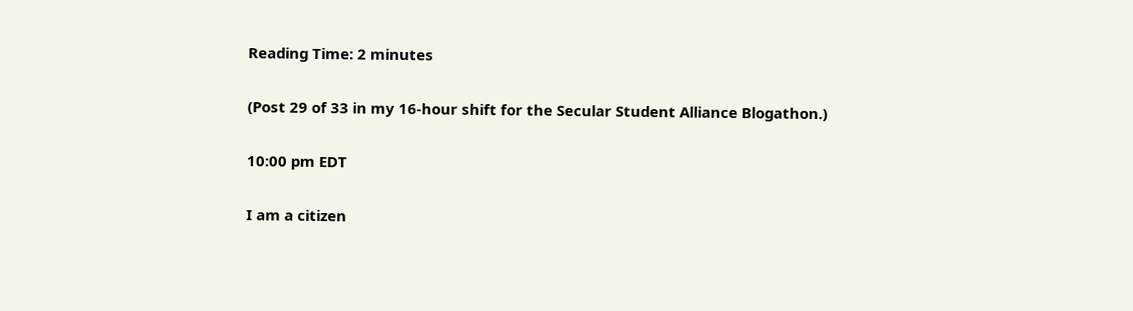Reading Time: 2 minutes

(Post 29 of 33 in my 16-hour shift for the Secular Student Alliance Blogathon.)

10:00 pm EDT

I am a citizen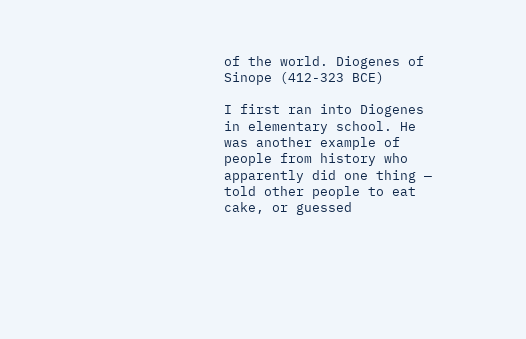of the world. Diogenes of Sinope (412-323 BCE)

I first ran into Diogenes in elementary school. He was another example of people from history who apparently did one thing — told other people to eat cake, or guessed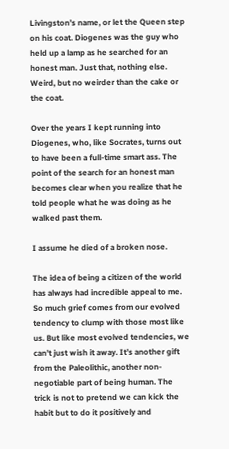Livingston’s name, or let the Queen step on his coat. Diogenes was the guy who held up a lamp as he searched for an honest man. Just that, nothing else. Weird, but no weirder than the cake or the coat.

Over the years I kept running into Diogenes, who, like Socrates, turns out to have been a full-time smart ass. The point of the search for an honest man becomes clear when you realize that he told people what he was doing as he walked past them.

I assume he died of a broken nose.

The idea of being a citizen of the world has always had incredible appeal to me. So much grief comes from our evolved tendency to clump with those most like us. But like most evolved tendencies, we can’t just wish it away. It’s another gift from the Paleolithic, another non-negotiable part of being human. The trick is not to pretend we can kick the habit but to do it positively and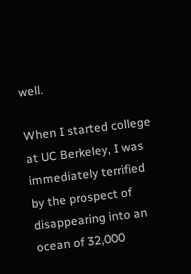well.

When I started college at UC Berkeley, I was immediately terrified by the prospect of disappearing into an ocean of 32,000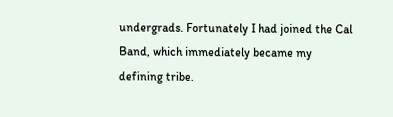undergrads. Fortunately I had joined the Cal Band, which immediately became my defining tribe.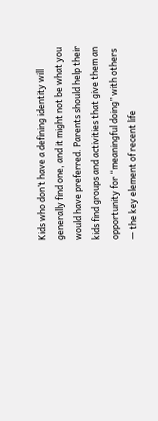Kids who don’t have a defining identity will generally find one, and it might not be what you would have preferred. Parents should help their kids find groups and activities that give them an opportunity for “meaningful doing” with others — the key element of recent life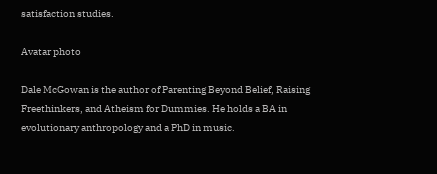satisfaction studies.

Avatar photo

Dale McGowan is the author of Parenting Beyond Belief, Raising Freethinkers, and Atheism for Dummies. He holds a BA in evolutionary anthropology and a PhD in music.